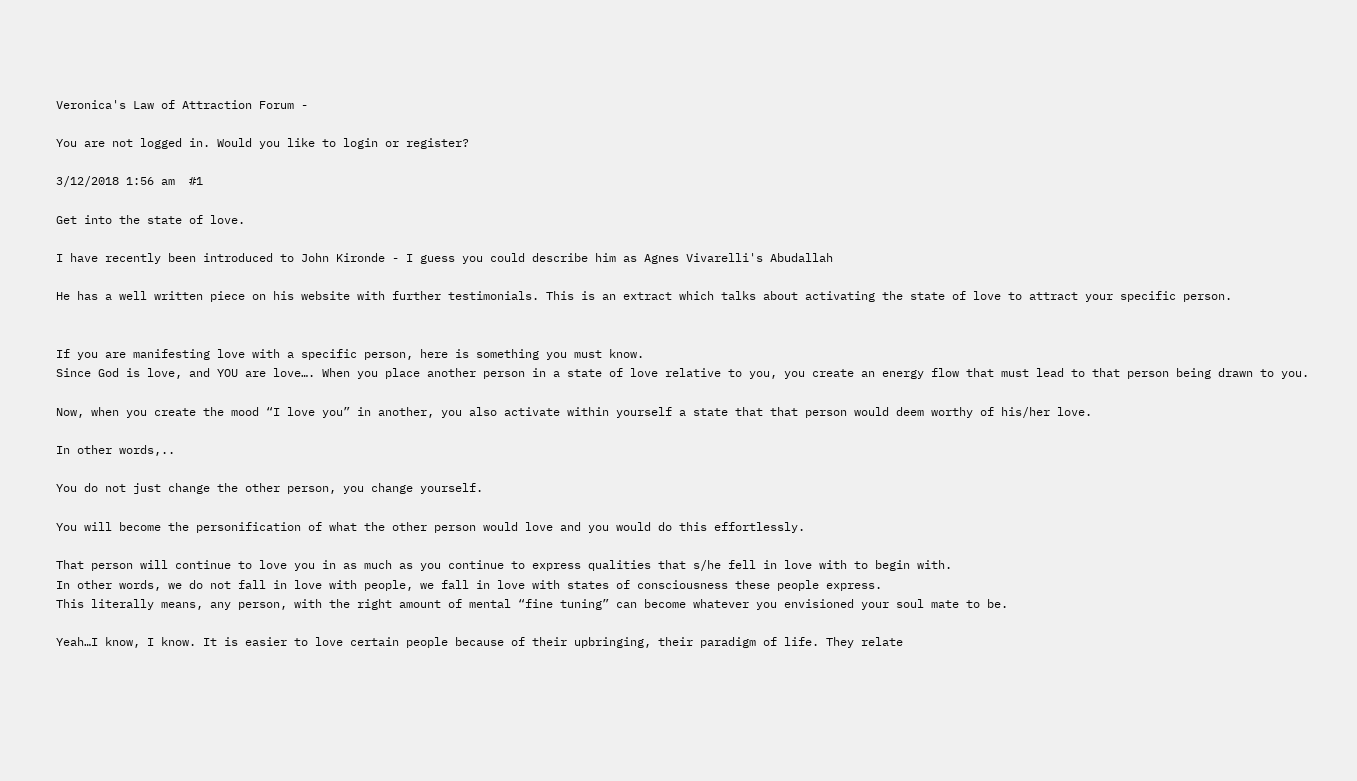Veronica's Law of Attraction Forum -

You are not logged in. Would you like to login or register?

3/12/2018 1:56 am  #1

Get into the state of love.

I have recently been introduced to John Kironde - I guess you could describe him as Agnes Vivarelli's Abudallah

He has a well written piece on his website with further testimonials. This is an extract which talks about activating the state of love to attract your specific person.


If you are manifesting love with a specific person, here is something you must know.
Since God is love, and YOU are love…. When you place another person in a state of love relative to you, you create an energy flow that must lead to that person being drawn to you.

Now, when you create the mood “I love you” in another, you also activate within yourself a state that that person would deem worthy of his/her love.

In other words,..

You do not just change the other person, you change yourself.

You will become the personification of what the other person would love and you would do this effortlessly.

That person will continue to love you in as much as you continue to express qualities that s/he fell in love with to begin with.
In other words, we do not fall in love with people, we fall in love with states of consciousness these people express.
This literally means, any person, with the right amount of mental “fine tuning” can become whatever you envisioned your soul mate to be.

Yeah…I know, I know. It is easier to love certain people because of their upbringing, their paradigm of life. They relate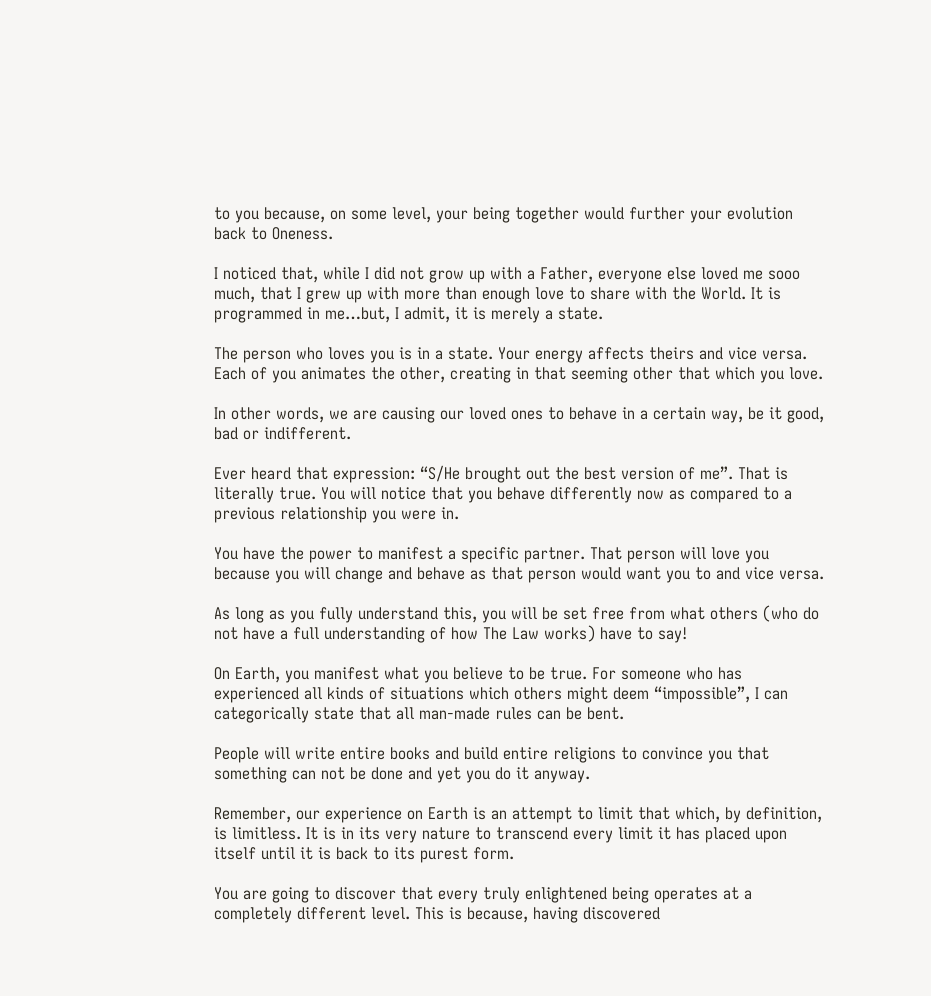to you because, on some level, your being together would further your evolution back to Oneness.

I noticed that, while I did not grow up with a Father, everyone else loved me sooo much, that I grew up with more than enough love to share with the World. It is programmed in me…but, I admit, it is merely a state.

The person who loves you is in a state. Your energy affects theirs and vice versa. Each of you animates the other, creating in that seeming other that which you love.

In other words, we are causing our loved ones to behave in a certain way, be it good, bad or indifferent.

Ever heard that expression: “S/He brought out the best version of me”. That is literally true. You will notice that you behave differently now as compared to a previous relationship you were in.

You have the power to manifest a specific partner. That person will love you because you will change and behave as that person would want you to and vice versa.

As long as you fully understand this, you will be set free from what others (who do not have a full understanding of how The Law works) have to say!

On Earth, you manifest what you believe to be true. For someone who has experienced all kinds of situations which others might deem “impossible”, I can categorically state that all man-made rules can be bent.

People will write entire books and build entire religions to convince you that something can not be done and yet you do it anyway.

Remember, our experience on Earth is an attempt to limit that which, by definition, is limitless. It is in its very nature to transcend every limit it has placed upon itself until it is back to its purest form.

You are going to discover that every truly enlightened being operates at a completely different level. This is because, having discovered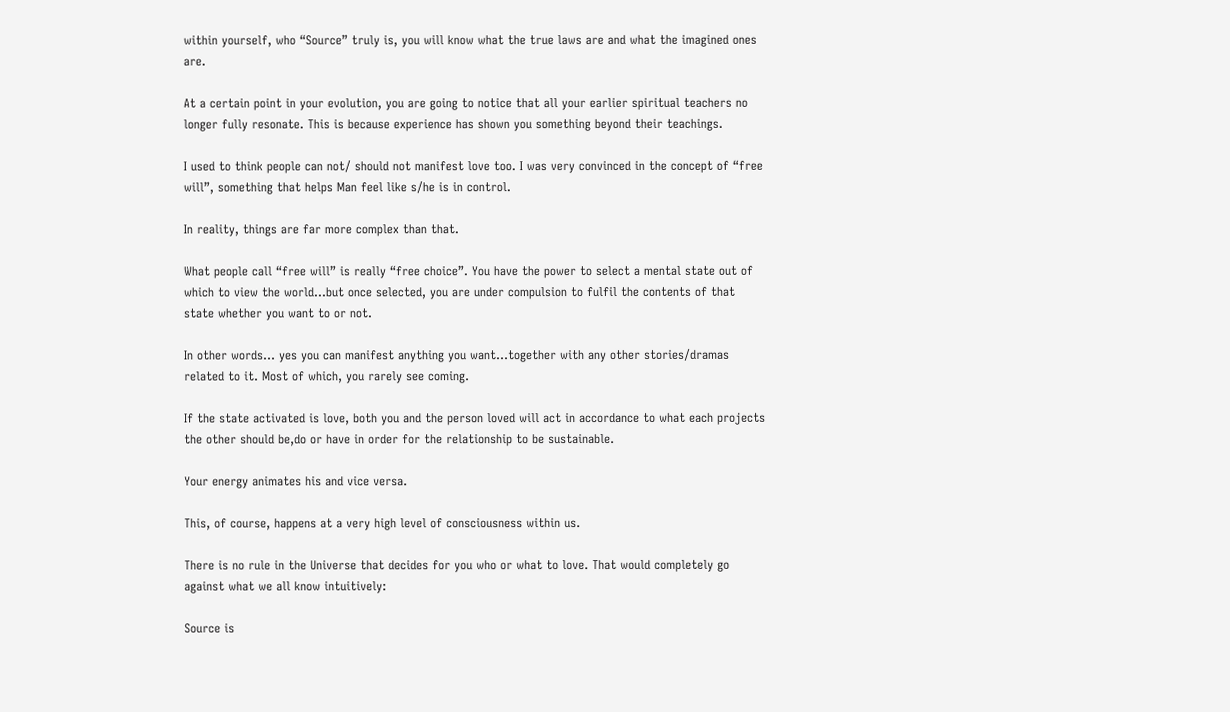within yourself, who “Source” truly is, you will know what the true laws are and what the imagined ones are.

At a certain point in your evolution, you are going to notice that all your earlier spiritual teachers no longer fully resonate. This is because experience has shown you something beyond their teachings.

I used to think people can not/ should not manifest love too. I was very convinced in the concept of “free will”, something that helps Man feel like s/he is in control.

In reality, things are far more complex than that.

What people call “free will” is really “free choice”. You have the power to select a mental state out of which to view the world…but once selected, you are under compulsion to fulfil the contents of that state whether you want to or not.

In other words… yes you can manifest anything you want…together with any other stories/dramas related to it. Most of which, you rarely see coming.

If the state activated is love, both you and the person loved will act in accordance to what each projects the other should be,do or have in order for the relationship to be sustainable.

Your energy animates his and vice versa.

This, of course, happens at a very high level of consciousness within us.

There is no rule in the Universe that decides for you who or what to love. That would completely go against what we all know intuitively:

Source is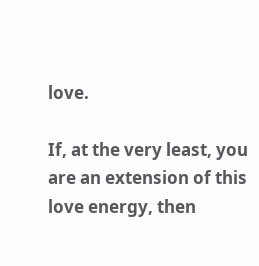love.

If, at the very least, you are an extension of this love energy, then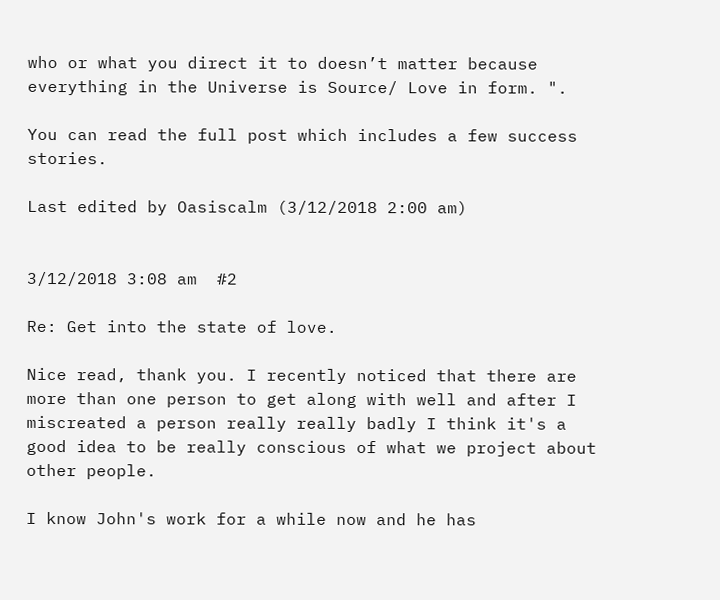who or what you direct it to doesn’t matter because everything in the Universe is Source/ Love in form. ".

You can read the full post which includes a few success stories.

Last edited by Oasiscalm (3/12/2018 2:00 am)


3/12/2018 3:08 am  #2

Re: Get into the state of love.

Nice read, thank you. I recently noticed that there are more than one person to get along with well and after I miscreated a person really really badly I think it's a good idea to be really conscious of what we project about other people.

I know John's work for a while now and he has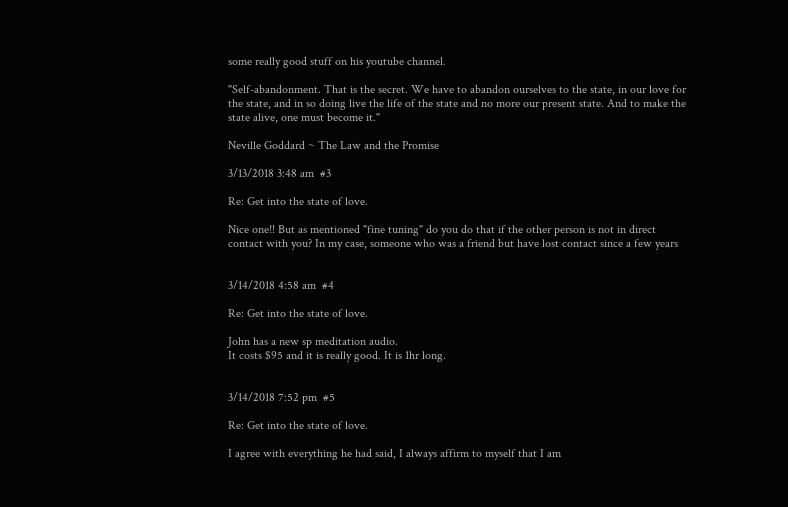some really good stuff on his youtube channel.

"Self-abandonment. That is the secret. We have to abandon ourselves to the state, in our love for the state, and in so doing live the life of the state and no more our present state. And to make the state alive, one must become it."

Neville Goddard ~ The Law and the Promise

3/13/2018 3:48 am  #3

Re: Get into the state of love.

Nice one!! But as mentioned "fine tuning" do you do that if the other person is not in direct contact with you? In my case, someone who was a friend but have lost contact since a few years


3/14/2018 4:58 am  #4

Re: Get into the state of love.

John has a new sp meditation audio.
It costs $95 and it is really good. It is 1hr long.


3/14/2018 7:52 pm  #5

Re: Get into the state of love.

I agree with everything he had said, I always affirm to myself that I am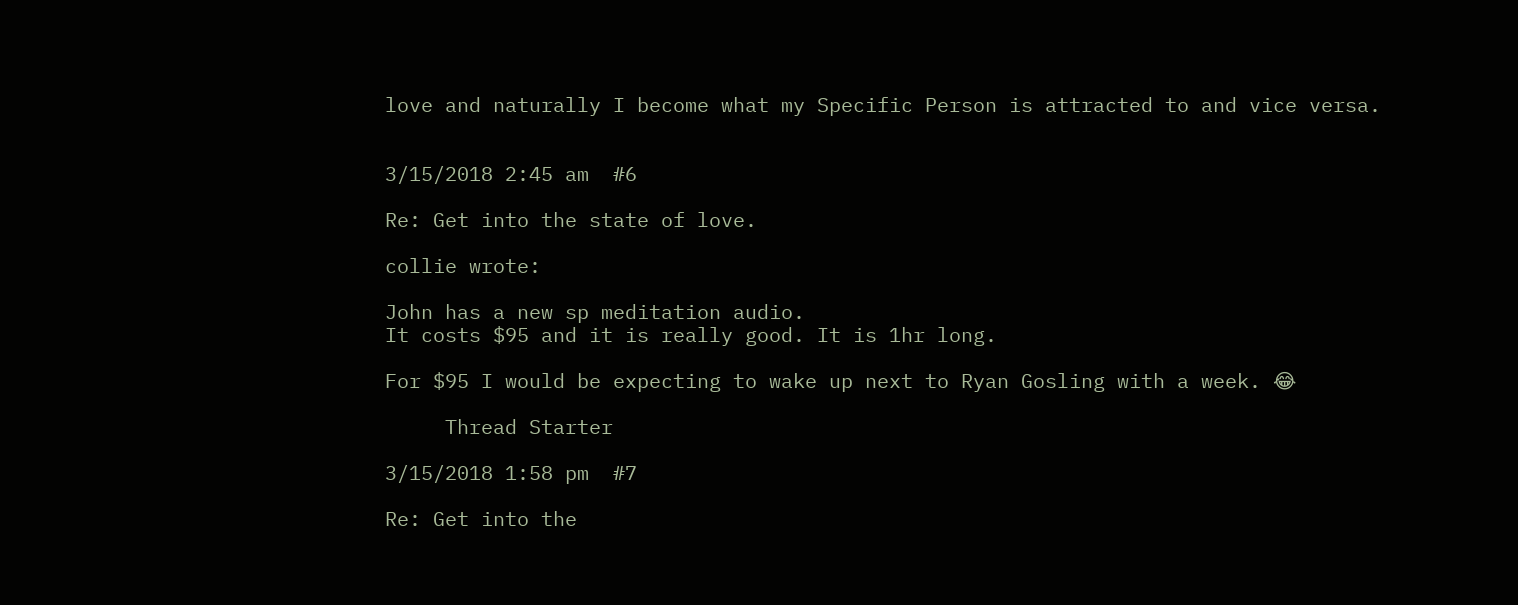love and naturally I become what my Specific Person is attracted to and vice versa.


3/15/2018 2:45 am  #6

Re: Get into the state of love.

collie wrote:

John has a new sp meditation audio.
It costs $95 and it is really good. It is 1hr long.

For $95 I would be expecting to wake up next to Ryan Gosling with a week. 😂

     Thread Starter

3/15/2018 1:58 pm  #7

Re: Get into the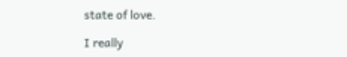state of love.

I really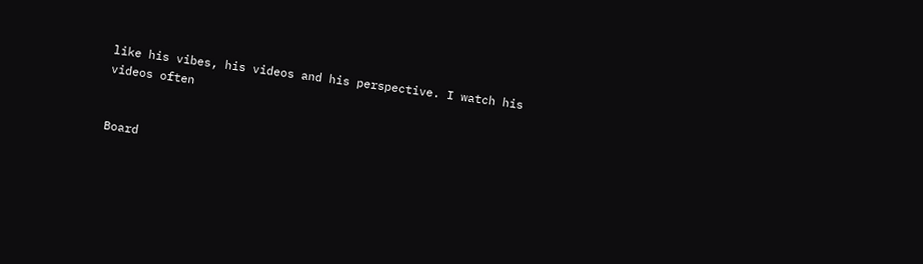like his vibes, his videos and his perspective. I watch his videos often


Board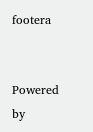footera


Powered by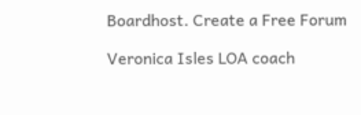Boardhost. Create a Free Forum

Veronica Isles LOA coach